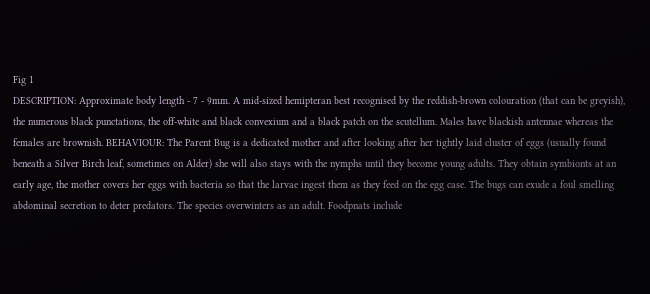Fig 1
DESCRIPTION: Approximate body length - 7 - 9mm. A mid-sized hemipteran best recognised by the reddish-brown colouration (that can be greyish), the numerous black punctations, the off-white and black convexium and a black patch on the scutellum. Males have blackish antennae whereas the females are brownish. BEHAVIOUR: The Parent Bug is a dedicated mother and after looking after her tightly laid cluster of eggs (usually found beneath a Silver Birch leaf, sometimes on Alder) she will also stays with the nymphs until they become young adults. They obtain symbionts at an early age, the mother covers her eggs with bacteria so that the larvae ingest them as they feed on the egg case. The bugs can exude a foul smelling abdominal secretion to deter predators. The species overwinters as an adult. Foodpnats include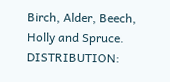Birch, Alder, Beech, Holly and Spruce. DISTRIBUTION: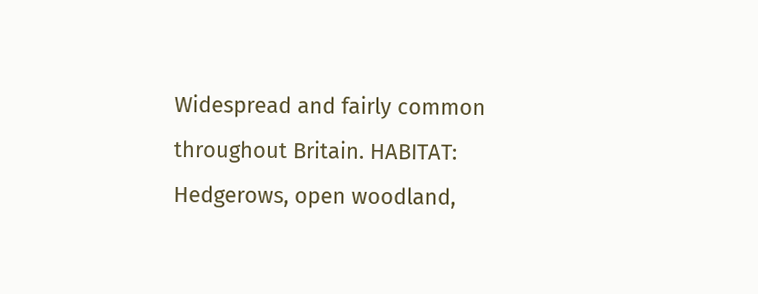Widespread and fairly common throughout Britain. HABITAT: Hedgerows, open woodland,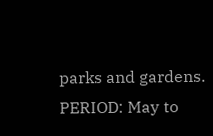parks and gardens. PERIOD: May to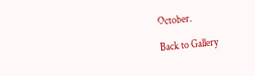October.

Back to Gallery